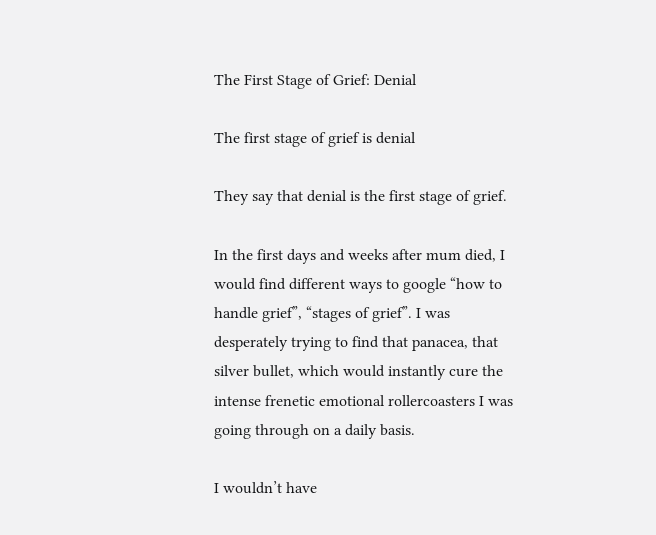The First Stage of Grief: Denial

The first stage of grief is denial

They say that denial is the first stage of grief.

In the first days and weeks after mum died, I would find different ways to google “how to handle grief”, “stages of grief”. I was desperately trying to find that panacea, that silver bullet, which would instantly cure the intense frenetic emotional rollercoasters I was going through on a daily basis.

I wouldn’t have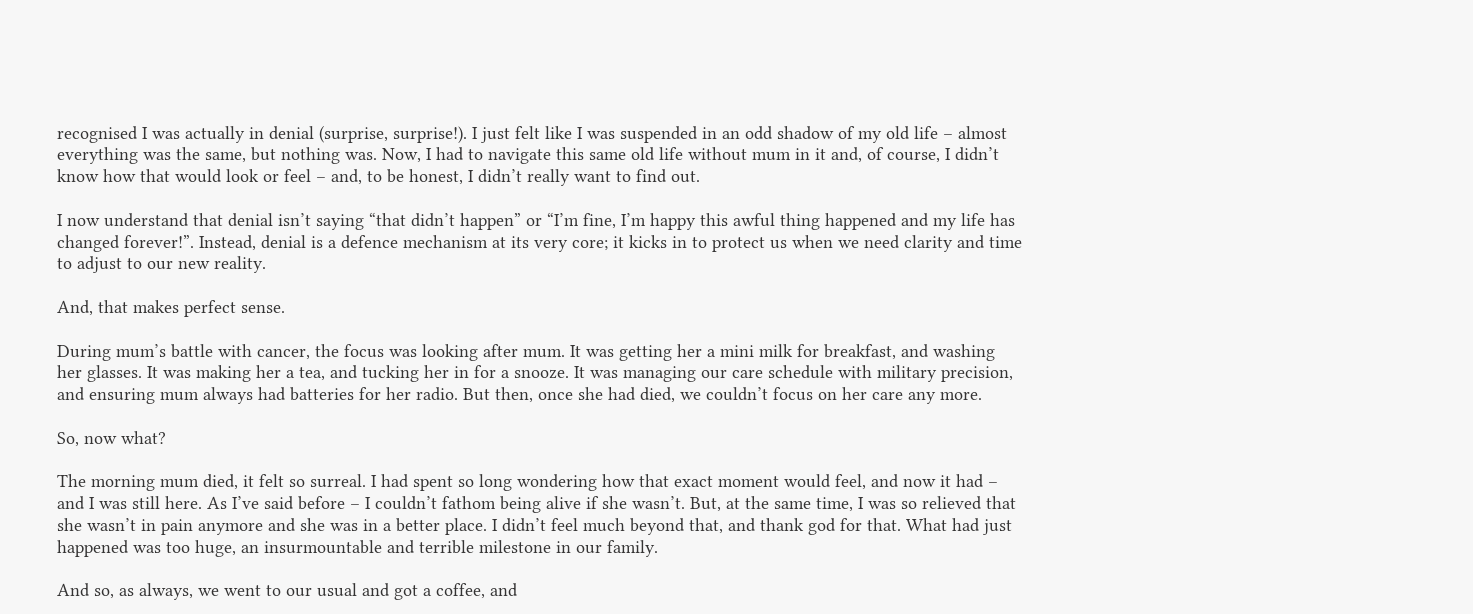recognised I was actually in denial (surprise, surprise!). I just felt like I was suspended in an odd shadow of my old life – almost everything was the same, but nothing was. Now, I had to navigate this same old life without mum in it and, of course, I didn’t know how that would look or feel – and, to be honest, I didn’t really want to find out.

I now understand that denial isn’t saying “that didn’t happen” or “I’m fine, I’m happy this awful thing happened and my life has changed forever!”. Instead, denial is a defence mechanism at its very core; it kicks in to protect us when we need clarity and time to adjust to our new reality.

And, that makes perfect sense.

During mum’s battle with cancer, the focus was looking after mum. It was getting her a mini milk for breakfast, and washing her glasses. It was making her a tea, and tucking her in for a snooze. It was managing our care schedule with military precision, and ensuring mum always had batteries for her radio. But then, once she had died, we couldn’t focus on her care any more.

So, now what?

The morning mum died, it felt so surreal. I had spent so long wondering how that exact moment would feel, and now it had – and I was still here. As I’ve said before – I couldn’t fathom being alive if she wasn’t. But, at the same time, I was so relieved that she wasn’t in pain anymore and she was in a better place. I didn’t feel much beyond that, and thank god for that. What had just happened was too huge, an insurmountable and terrible milestone in our family.

And so, as always, we went to our usual and got a coffee, and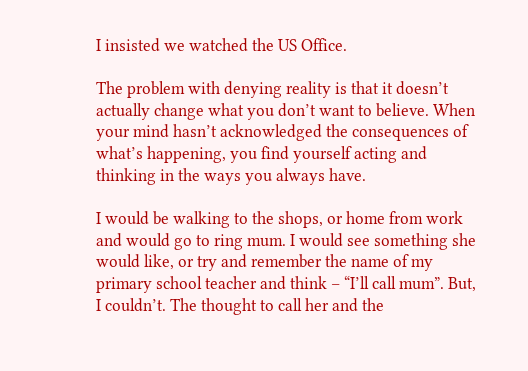I insisted we watched the US Office.

The problem with denying reality is that it doesn’t actually change what you don’t want to believe. When your mind hasn’t acknowledged the consequences of what’s happening, you find yourself acting and thinking in the ways you always have.

I would be walking to the shops, or home from work and would go to ring mum. I would see something she would like, or try and remember the name of my primary school teacher and think – “I’ll call mum”. But, I couldn’t. The thought to call her and the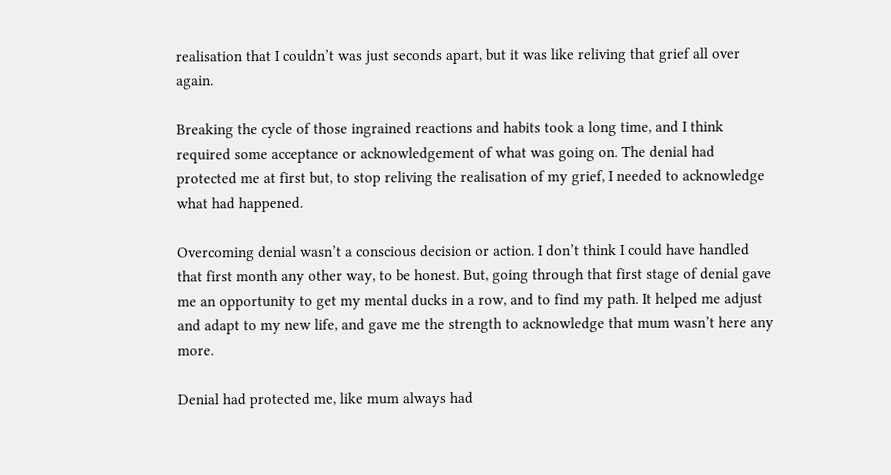realisation that I couldn’t was just seconds apart, but it was like reliving that grief all over again.

Breaking the cycle of those ingrained reactions and habits took a long time, and I think required some acceptance or acknowledgement of what was going on. The denial had protected me at first but, to stop reliving the realisation of my grief, I needed to acknowledge what had happened.

Overcoming denial wasn’t a conscious decision or action. I don’t think I could have handled that first month any other way, to be honest. But, going through that first stage of denial gave me an opportunity to get my mental ducks in a row, and to find my path. It helped me adjust and adapt to my new life, and gave me the strength to acknowledge that mum wasn’t here any more.

Denial had protected me, like mum always had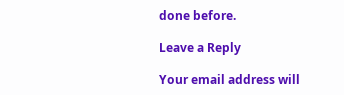done before.

Leave a Reply

Your email address will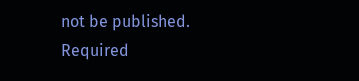not be published. Required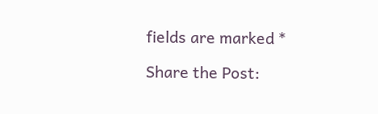fields are marked *

Share the Post: